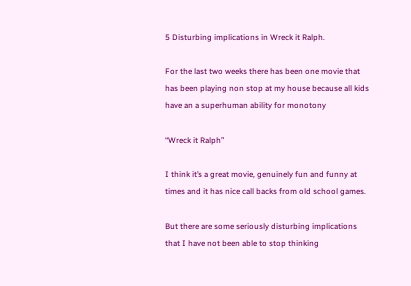5 Disturbing implications in Wreck it Ralph.

For the last two weeks there has been one movie that has been playing non stop at my house because all kids have an a superhuman ability for monotony

“Wreck it Ralph”

I think it’s a great movie, genuinely fun and funny at times and it has nice call backs from old school games.

But there are some seriously disturbing implications that I have not been able to stop thinking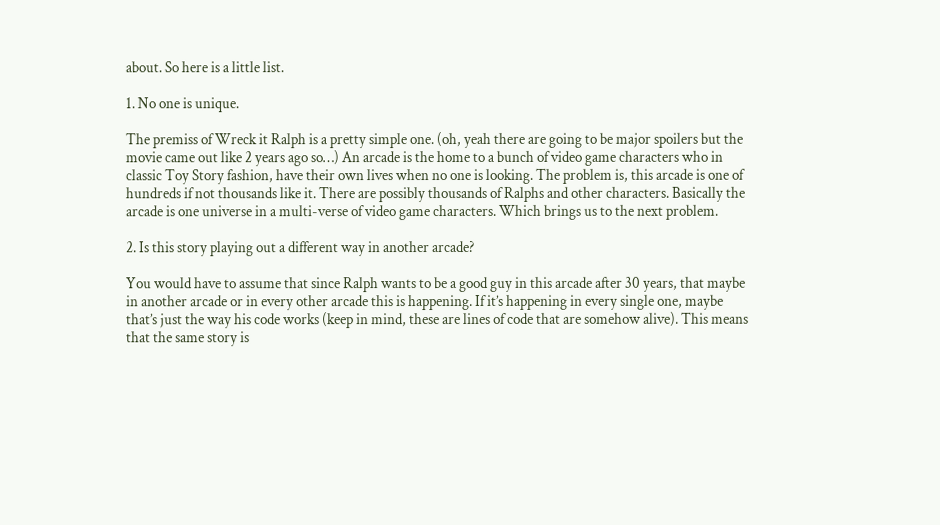about. So here is a little list.

1. No one is unique.

The premiss of Wreck it Ralph is a pretty simple one. (oh, yeah there are going to be major spoilers but the movie came out like 2 years ago so…) An arcade is the home to a bunch of video game characters who in classic Toy Story fashion, have their own lives when no one is looking. The problem is, this arcade is one of hundreds if not thousands like it. There are possibly thousands of Ralphs and other characters. Basically the arcade is one universe in a multi-verse of video game characters. Which brings us to the next problem.

2. Is this story playing out a different way in another arcade?

You would have to assume that since Ralph wants to be a good guy in this arcade after 30 years, that maybe in another arcade or in every other arcade this is happening. If it’s happening in every single one, maybe that’s just the way his code works (keep in mind, these are lines of code that are somehow alive). This means that the same story is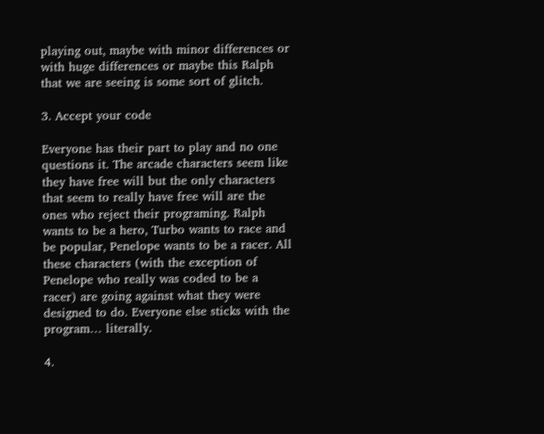playing out, maybe with minor differences or with huge differences or maybe this Ralph that we are seeing is some sort of glitch.

3. Accept your code

Everyone has their part to play and no one questions it. The arcade characters seem like they have free will but the only characters that seem to really have free will are the ones who reject their programing. Ralph wants to be a hero, Turbo wants to race and be popular, Penelope wants to be a racer. All these characters (with the exception of Penelope who really was coded to be a racer) are going against what they were designed to do. Everyone else sticks with the program… literally.

4.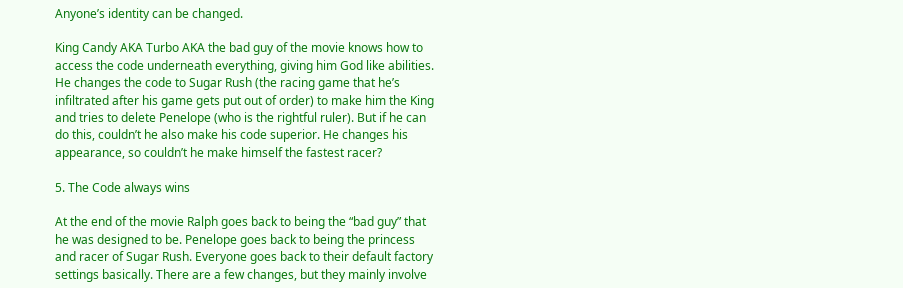Anyone’s identity can be changed.

King Candy AKA Turbo AKA the bad guy of the movie knows how to access the code underneath everything, giving him God like abilities. He changes the code to Sugar Rush (the racing game that he’s infiltrated after his game gets put out of order) to make him the King and tries to delete Penelope (who is the rightful ruler). But if he can do this, couldn’t he also make his code superior. He changes his appearance, so couldn’t he make himself the fastest racer?

5. The Code always wins

At the end of the movie Ralph goes back to being the “bad guy” that he was designed to be. Penelope goes back to being the princess and racer of Sugar Rush. Everyone goes back to their default factory settings basically. There are a few changes, but they mainly involve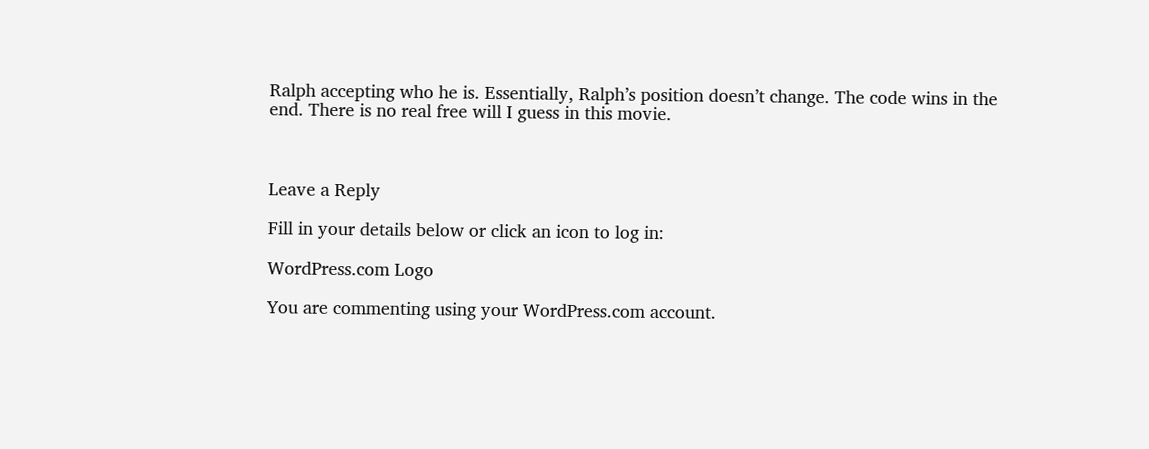Ralph accepting who he is. Essentially, Ralph’s position doesn’t change. The code wins in the end. There is no real free will I guess in this movie.



Leave a Reply

Fill in your details below or click an icon to log in:

WordPress.com Logo

You are commenting using your WordPress.com account.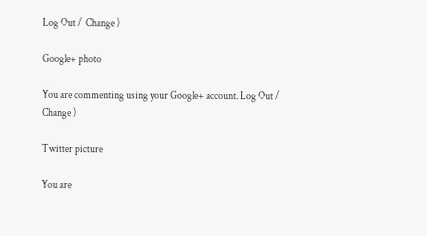Log Out /  Change )

Google+ photo

You are commenting using your Google+ account. Log Out /  Change )

Twitter picture

You are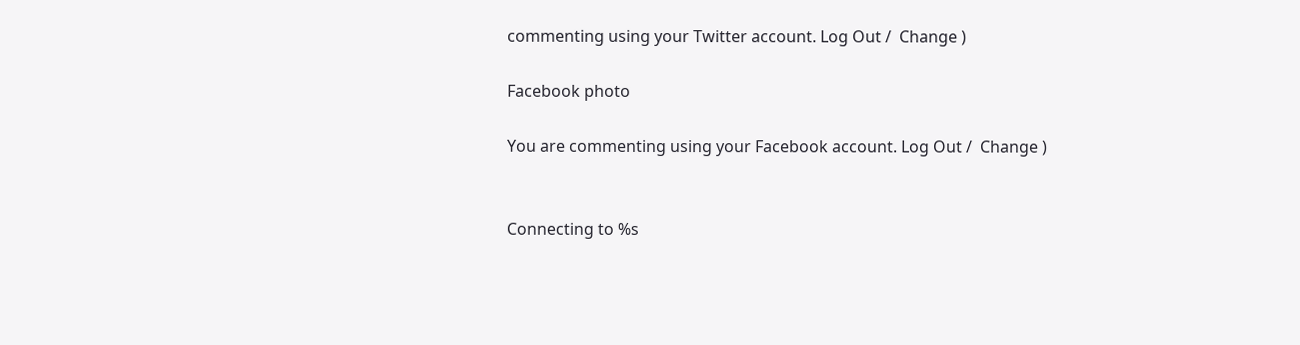commenting using your Twitter account. Log Out /  Change )

Facebook photo

You are commenting using your Facebook account. Log Out /  Change )


Connecting to %s